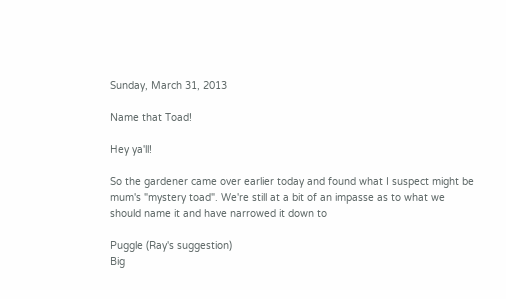Sunday, March 31, 2013

Name that Toad!

Hey ya'll!

So the gardener came over earlier today and found what I suspect might be mum's "mystery toad". We're still at a bit of an impasse as to what we should name it and have narrowed it down to

Puggle (Ray's suggestion)
Big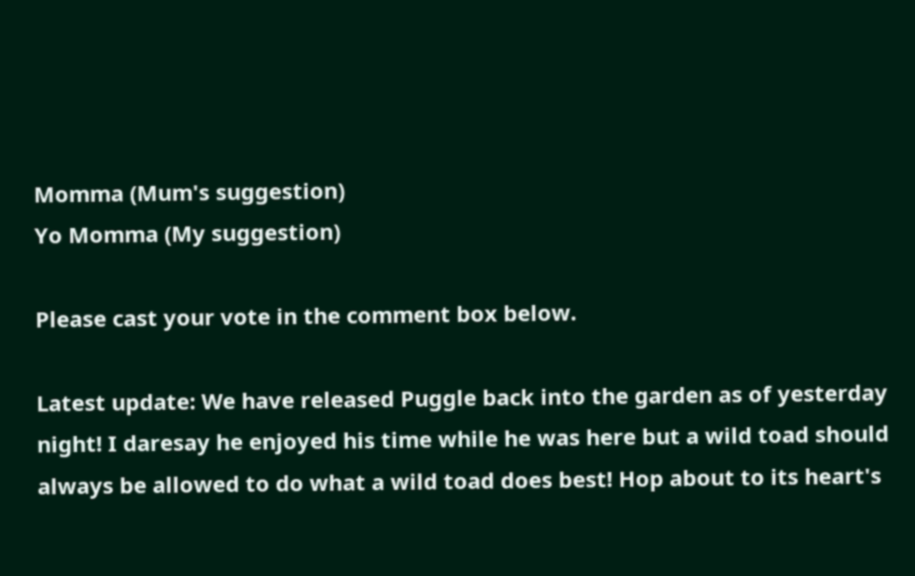Momma (Mum's suggestion)
Yo Momma (My suggestion)

Please cast your vote in the comment box below.

Latest update: We have released Puggle back into the garden as of yesterday night! I daresay he enjoyed his time while he was here but a wild toad should always be allowed to do what a wild toad does best! Hop about to its heart's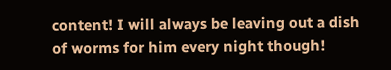content! I will always be leaving out a dish of worms for him every night though!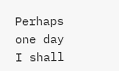Perhaps one day I shall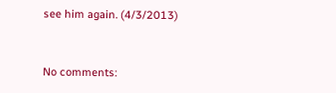see him again. (4/3/2013)


No comments: